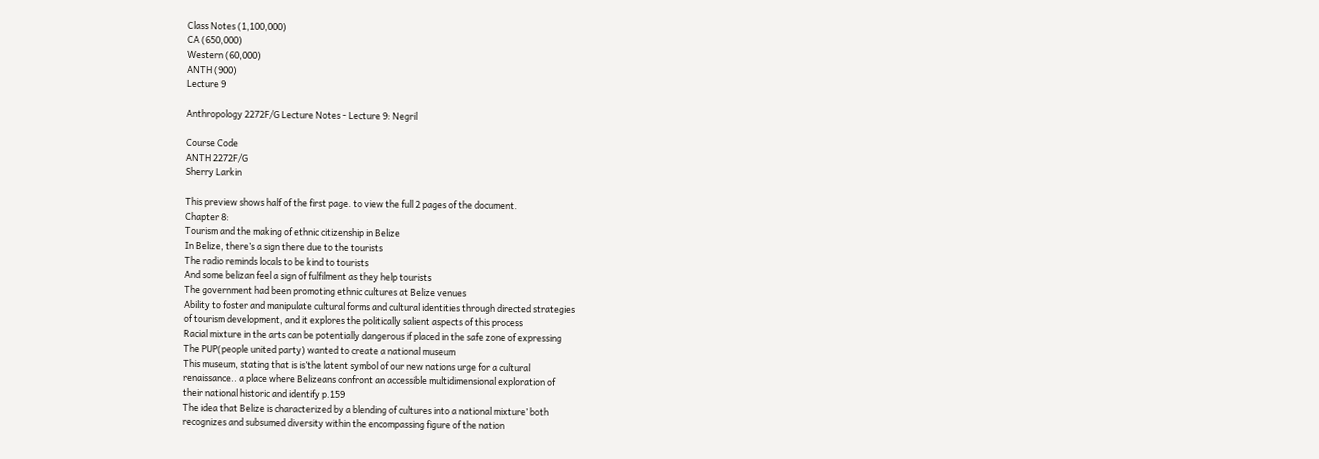Class Notes (1,100,000)
CA (650,000)
Western (60,000)
ANTH (900)
Lecture 9

Anthropology 2272F/G Lecture Notes - Lecture 9: Negril

Course Code
ANTH 2272F/G
Sherry Larkin

This preview shows half of the first page. to view the full 2 pages of the document.
Chapter 8:
Tourism and the making of ethnic citizenship in Belize
In Belize, there’s a sign there due to the tourists
The radio reminds locals to be kind to tourists
And some belizan feel a sign of fulfilment as they help tourists
The government had been promoting ethnic cultures at Belize venues
Ability to foster and manipulate cultural forms and cultural identities through directed strategies
of tourism development, and it explores the politically salient aspects of this process
Racial mixture in the arts can be potentially dangerous if placed in the safe zone of expressing
The PUP(people united party) wanted to create a national museum
This museum, stating that is is’the latent symbol of our new nations urge for a cultural
renaissance.. a place where Belizeans confront an accessible multidimensional exploration of
their national historic and identify p.159
The idea that Belize is characterized by a blending of cultures into a national mixture’ both
recognizes and subsumed diversity within the encompassing figure of the nation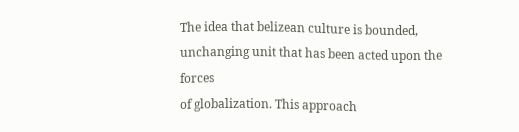The idea that belizean culture is bounded, unchanging unit that has been acted upon the forces
of globalization. This approach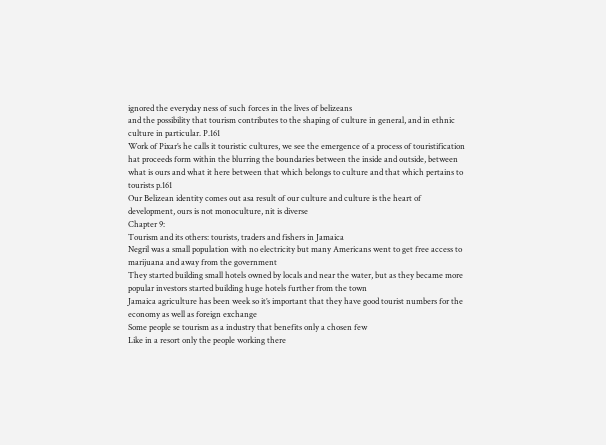ignored the everyday ness of such forces in the lives of belizeans
and the possibility that tourism contributes to the shaping of culture in general, and in ethnic
culture in particular. P.161
Work of Pixar’s he calls it touristic cultures, we see the emergence of a process of touristification
hat proceeds form within the blurring the boundaries between the inside and outside, between
what is ours and what it here between that which belongs to culture and that which pertains to
tourists p.161
Our Belizean identity comes out asa result of our culture and culture is the heart of
development, ours is not monoculture, nit is diverse
Chapter 9:
Tourism and its others: tourists, traders and fishers in Jamaica
Negril was a small population with no electricity but many Americans went to get free access to
marijuana and away from the government
They started building small hotels owned by locals and near the water, but as they became more
popular investors started building huge hotels further from the town
Jamaica agriculture has been week so it’s important that they have good tourist numbers for the
economy as well as foreign exchange
Some people se tourism as a industry that benefits only a chosen few
Like in a resort only the people working there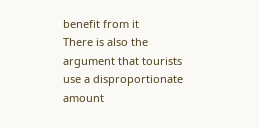benefit from it
There is also the argument that tourists use a disproportionate amount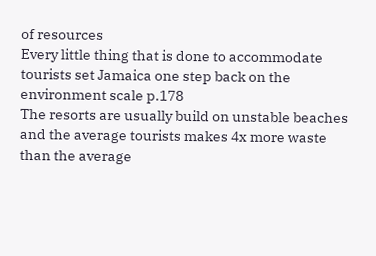of resources
Every little thing that is done to accommodate tourists set Jamaica one step back on the
environment scale p.178
The resorts are usually build on unstable beaches and the average tourists makes 4x more waste
than the average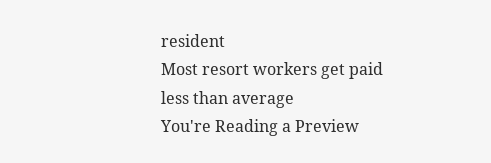resident
Most resort workers get paid less than average
You're Reading a Preview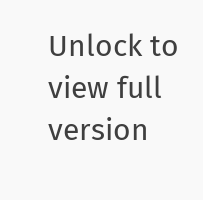Unlock to view full version